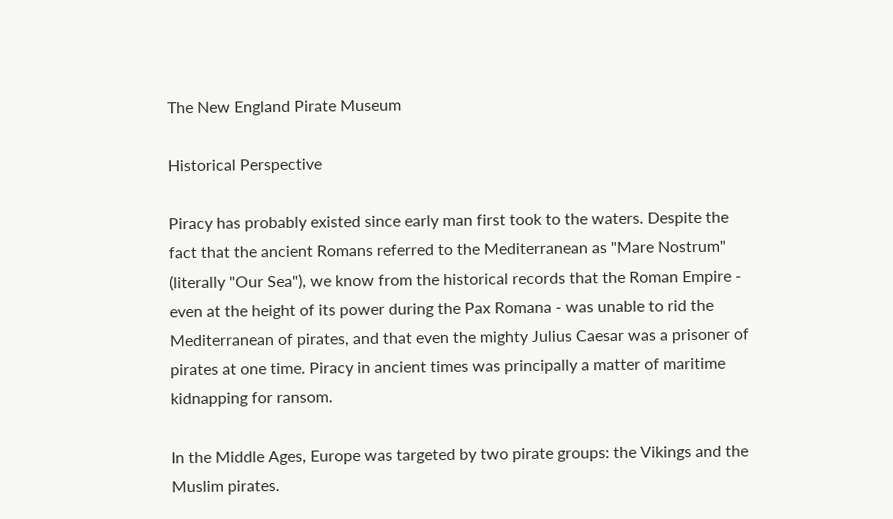The New England Pirate Museum

Historical Perspective

Piracy has probably existed since early man first took to the waters. Despite the fact that the ancient Romans referred to the Mediterranean as "Mare Nostrum" (literally "Our Sea"), we know from the historical records that the Roman Empire - even at the height of its power during the Pax Romana - was unable to rid the Mediterranean of pirates, and that even the mighty Julius Caesar was a prisoner of pirates at one time. Piracy in ancient times was principally a matter of maritime kidnapping for ransom.

In the Middle Ages, Europe was targeted by two pirate groups: the Vikings and the Muslim pirates.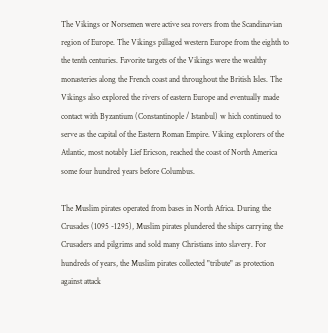The Vikings or Norsemen were active sea rovers from the Scandinavian region of Europe. The Vikings pillaged western Europe from the eighth to the tenth centuries. Favorite targets of the Vikings were the wealthy monasteries along the French coast and throughout the British Isles. The Vikings also explored the rivers of eastern Europe and eventually made contact with Byzantium (Constantinople / Istanbul) w hich continued to serve as the capital of the Eastern Roman Empire. Viking explorers of the Atlantic, most notably Lief Ericson, reached the coast of North America some four hundred years before Columbus.

The Muslim pirates operated from bases in North Africa. During the Crusades (1095 -1295), Muslim pirates plundered the ships carrying the Crusaders and pilgrims and sold many Christians into slavery. For hundreds of years, the Muslim pirates collected "tribute" as protection against attack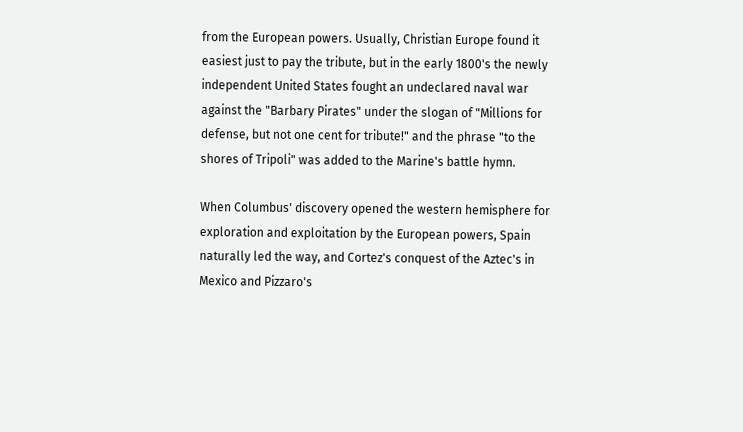from the European powers. Usually, Christian Europe found it easiest just to pay the tribute, but in the early 1800's the newly independent United States fought an undeclared naval war against the "Barbary Pirates" under the slogan of "Millions for defense, but not one cent for tribute!" and the phrase "to the shores of Tripoli" was added to the Marine's battle hymn.

When Columbus' discovery opened the western hemisphere for exploration and exploitation by the European powers, Spain naturally led the way, and Cortez's conquest of the Aztec's in Mexico and Pizzaro's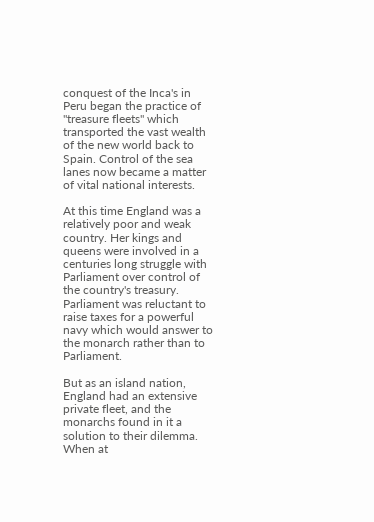conquest of the Inca's in Peru began the practice of "treasure fleets" which transported the vast wealth of the new world back to Spain. Control of the sea lanes now became a matter of vital national interests.

At this time England was a relatively poor and weak country. Her kings and queens were involved in a centuries long struggle with Parliament over control of the country's treasury. Parliament was reluctant to raise taxes for a powerful navy which would answer to the monarch rather than to Parliament.

But as an island nation, England had an extensive private fleet, and the monarchs found in it a solution to their dilemma. When at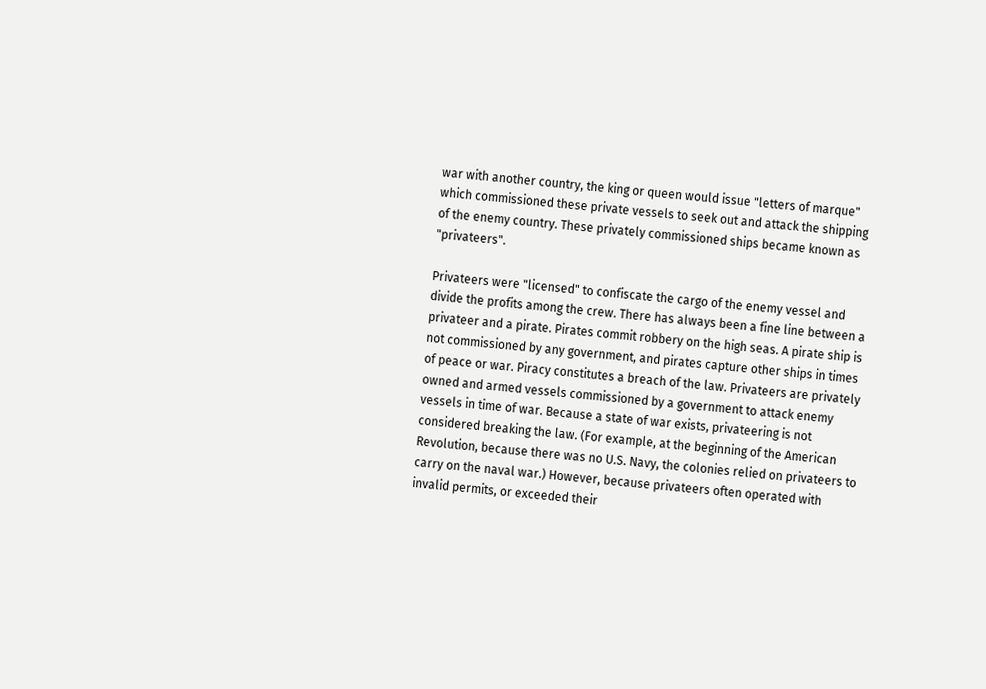war with another country, the king or queen would issue "letters of marque" which commissioned these private vessels to seek out and attack the shipping of the enemy country. These privately commissioned ships became known as "privateers".

Privateers were "licensed" to confiscate the cargo of the enemy vessel and divide the profits among the crew. There has always been a fine line between a privateer and a pirate. Pirates commit robbery on the high seas. A pirate ship is not commissioned by any government, and pirates capture other ships in times of peace or war. Piracy constitutes a breach of the law. Privateers are privately owned and armed vessels commissioned by a government to attack enemy vessels in time of war. Because a state of war exists, privateering is not considered breaking the law. (For example, at the beginning of the American Revolution, because there was no U.S. Navy, the colonies relied on privateers to carry on the naval war.) However, because privateers often operated with invalid permits, or exceeded their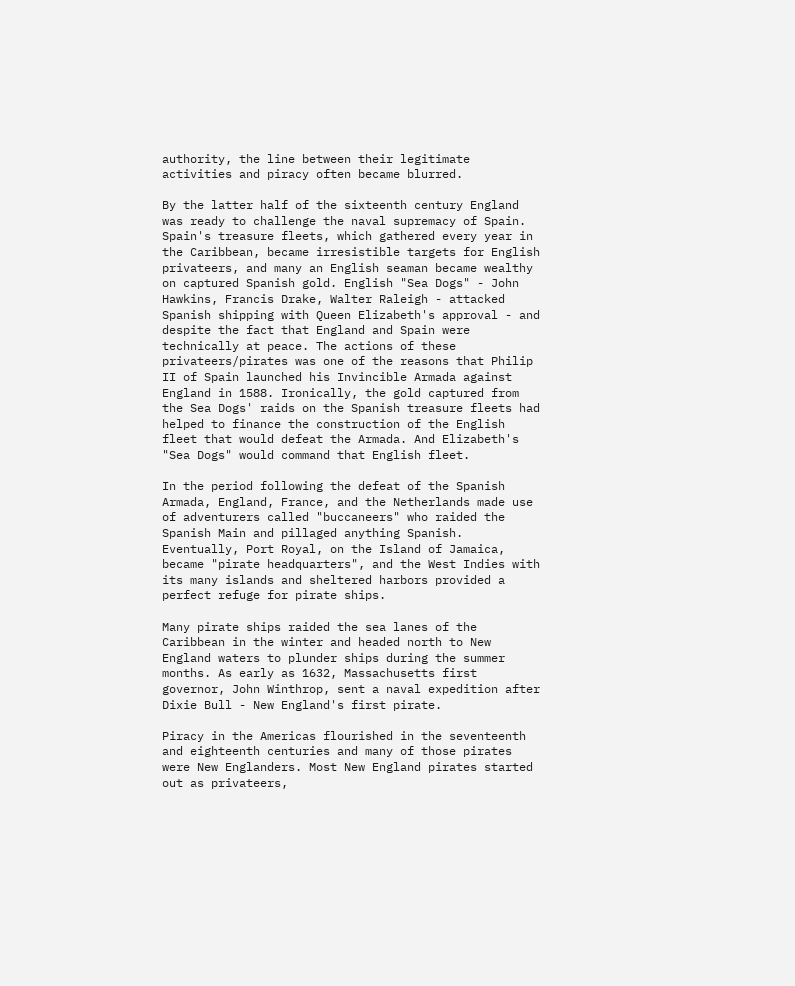authority, the line between their legitimate activities and piracy often became blurred.

By the latter half of the sixteenth century England was ready to challenge the naval supremacy of Spain. Spain's treasure fleets, which gathered every year in the Caribbean, became irresistible targets for English privateers, and many an English seaman became wealthy on captured Spanish gold. English "Sea Dogs" - John Hawkins, Francis Drake, Walter Raleigh - attacked Spanish shipping with Queen Elizabeth's approval - and despite the fact that England and Spain were technically at peace. The actions of these privateers/pirates was one of the reasons that Philip II of Spain launched his Invincible Armada against England in 1588. Ironically, the gold captured from the Sea Dogs' raids on the Spanish treasure fleets had helped to finance the construction of the English fleet that would defeat the Armada. And Elizabeth's "Sea Dogs" would command that English fleet.

In the period following the defeat of the Spanish Armada, England, France, and the Netherlands made use of adventurers called "buccaneers" who raided the Spanish Main and pillaged anything Spanish. Eventually, Port Royal, on the Island of Jamaica, became "pirate headquarters", and the West Indies with its many islands and sheltered harbors provided a perfect refuge for pirate ships.

Many pirate ships raided the sea lanes of the Caribbean in the winter and headed north to New England waters to plunder ships during the summer months. As early as 1632, Massachusetts first governor, John Winthrop, sent a naval expedition after Dixie Bull - New England's first pirate.

Piracy in the Americas flourished in the seventeenth and eighteenth centuries and many of those pirates were New Englanders. Most New England pirates started out as privateers,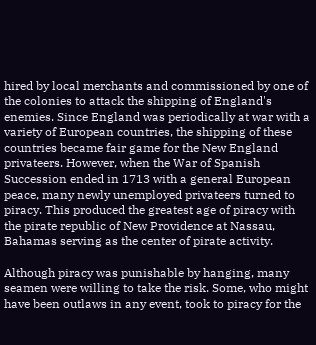hired by local merchants and commissioned by one of the colonies to attack the shipping of England's enemies. Since England was periodically at war with a variety of European countries, the shipping of these countries became fair game for the New England privateers. However, when the War of Spanish Succession ended in 1713 with a general European peace, many newly unemployed privateers turned to piracy. This produced the greatest age of piracy with the pirate republic of New Providence at Nassau, Bahamas serving as the center of pirate activity.

Although piracy was punishable by hanging, many seamen were willing to take the risk. Some, who might have been outlaws in any event, took to piracy for the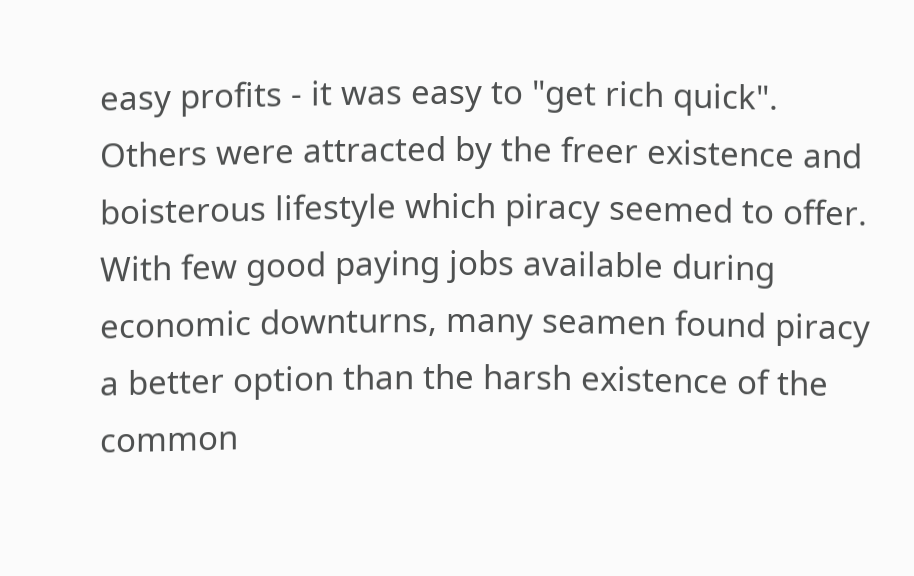easy profits - it was easy to "get rich quick". Others were attracted by the freer existence and boisterous lifestyle which piracy seemed to offer. With few good paying jobs available during economic downturns, many seamen found piracy a better option than the harsh existence of the common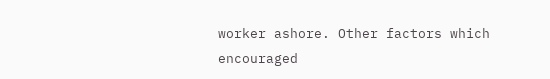worker ashore. Other factors which encouraged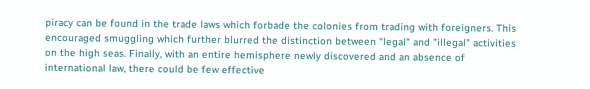piracy can be found in the trade laws which forbade the colonies from trading with foreigners. This encouraged smuggling which further blurred the distinction between "legal" and "illegal" activities on the high seas. Finally, with an entire hemisphere newly discovered and an absence of international law, there could be few effective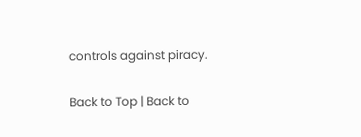controls against piracy.

Back to Top | Back to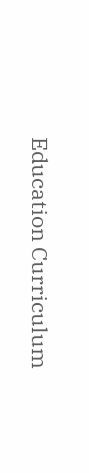Education Curriculum